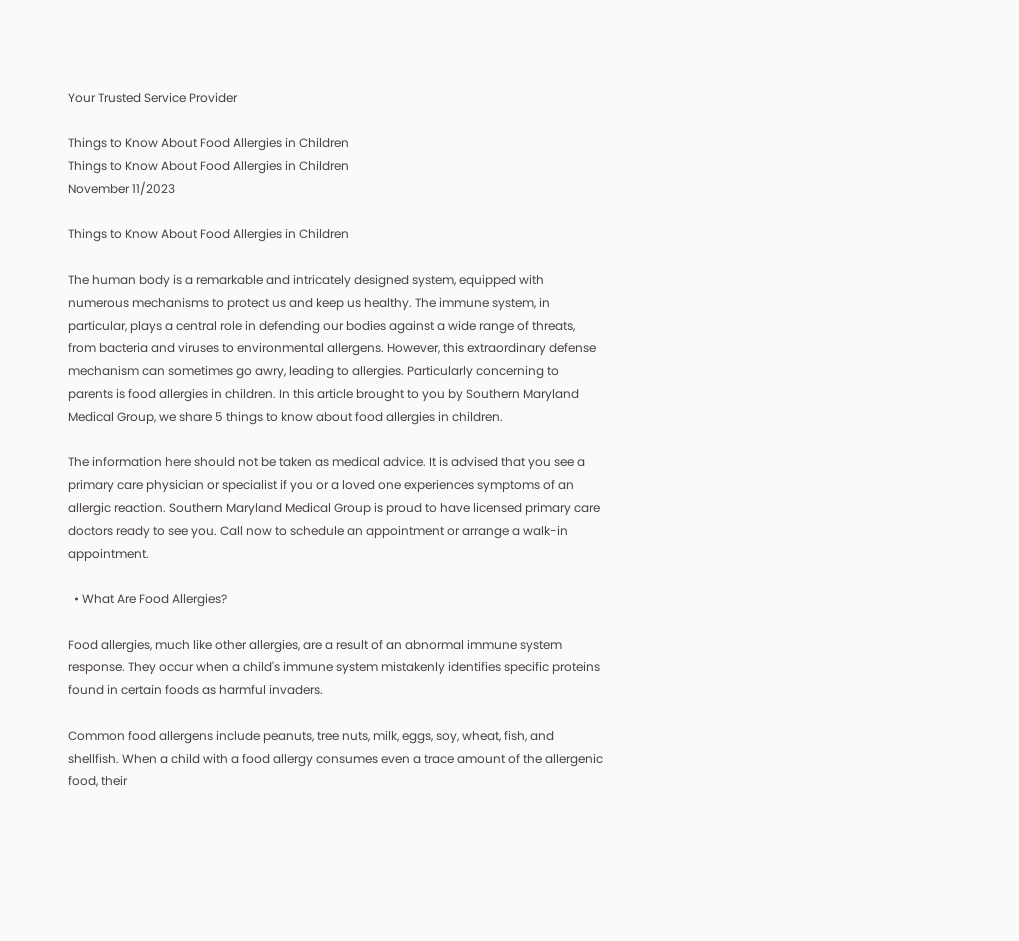Your Trusted Service Provider

Things to Know About Food Allergies in Children
Things to Know About Food Allergies in Children
November 11/2023

Things to Know About Food Allergies in Children

The human body is a remarkable and intricately designed system, equipped with numerous mechanisms to protect us and keep us healthy. The immune system, in particular, plays a central role in defending our bodies against a wide range of threats, from bacteria and viruses to environmental allergens. However, this extraordinary defense mechanism can sometimes go awry, leading to allergies. Particularly concerning to parents is food allergies in children. In this article brought to you by Southern Maryland Medical Group, we share 5 things to know about food allergies in children.

The information here should not be taken as medical advice. It is advised that you see a primary care physician or specialist if you or a loved one experiences symptoms of an allergic reaction. Southern Maryland Medical Group is proud to have licensed primary care doctors ready to see you. Call now to schedule an appointment or arrange a walk-in appointment.

  • What Are Food Allergies?

Food allergies, much like other allergies, are a result of an abnormal immune system response. They occur when a child's immune system mistakenly identifies specific proteins found in certain foods as harmful invaders.

Common food allergens include peanuts, tree nuts, milk, eggs, soy, wheat, fish, and shellfish. When a child with a food allergy consumes even a trace amount of the allergenic food, their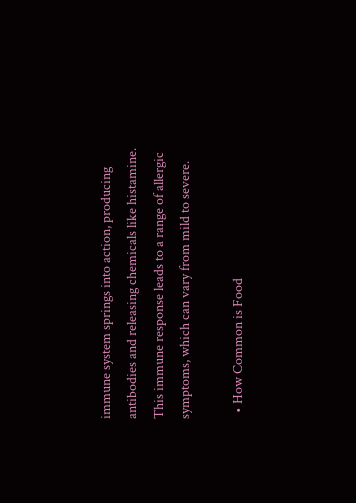immune system springs into action, producing antibodies and releasing chemicals like histamine. This immune response leads to a range of allergic symptoms, which can vary from mild to severe.

  • How Common is Food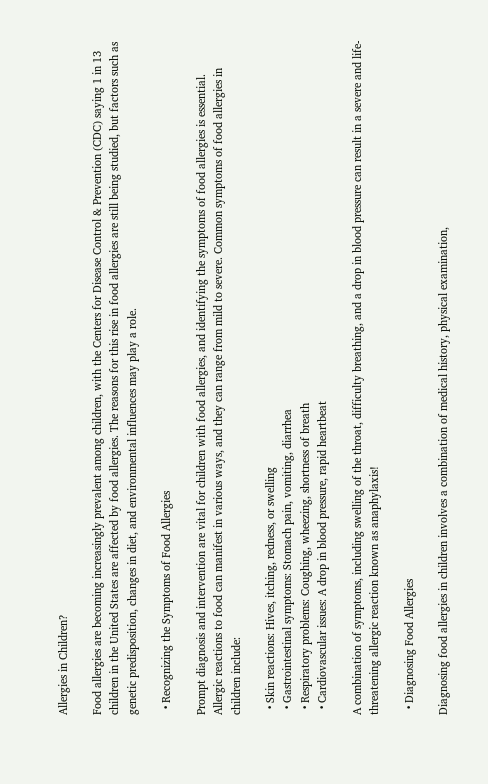Allergies in Children?

Food allergies are becoming increasingly prevalent among children, with the Centers for Disease Control & Prevention (CDC) saying 1 in 13 children in the United States are affected by food allergies. The reasons for this rise in food allergies are still being studied, but factors such as genetic predisposition, changes in diet, and environmental influences may play a role.

  • Recognizing the Symptoms of Food Allergies

Prompt diagnosis and intervention are vital for children with food allergies, and identifying the symptoms of food allergies is essential. Allergic reactions to food can manifest in various ways, and they can range from mild to severe. Common symptoms of food allergies in children include:

  • Skin reactions: Hives, itching, redness, or swelling
  • Gastrointestinal symptoms: Stomach pain, vomiting, diarrhea
  • Respiratory problems: Coughing, wheezing, shortness of breath
  • Cardiovascular issues: A drop in blood pressure, rapid heartbeat

A combination of symptoms, including swelling of the throat, difficulty breathing, and a drop in blood pressure can result in a severe and life-threatening allergic reaction known as anaphylaxis!

  • Diagnosing Food Allergies

Diagnosing food allergies in children involves a combination of medical history, physical examination,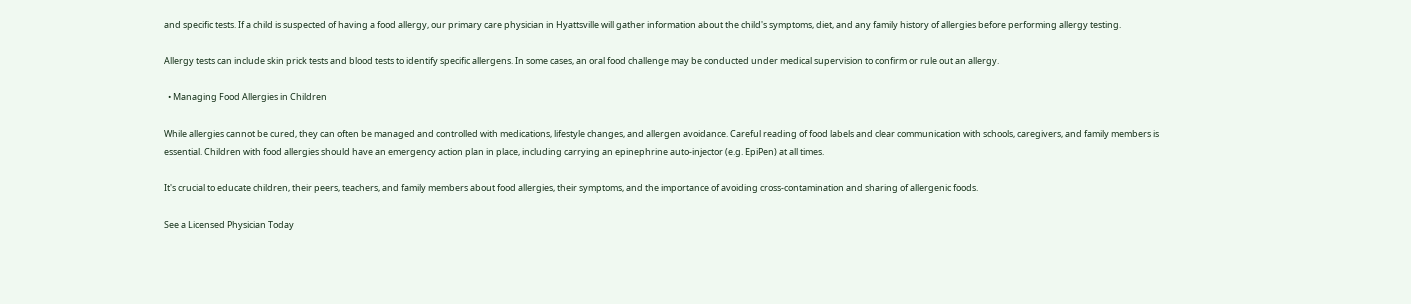and specific tests. If a child is suspected of having a food allergy, our primary care physician in Hyattsville will gather information about the child's symptoms, diet, and any family history of allergies before performing allergy testing.

Allergy tests can include skin prick tests and blood tests to identify specific allergens. In some cases, an oral food challenge may be conducted under medical supervision to confirm or rule out an allergy.

  • Managing Food Allergies in Children

While allergies cannot be cured, they can often be managed and controlled with medications, lifestyle changes, and allergen avoidance. Careful reading of food labels and clear communication with schools, caregivers, and family members is essential. Children with food allergies should have an emergency action plan in place, including carrying an epinephrine auto-injector (e.g. EpiPen) at all times.

It's crucial to educate children, their peers, teachers, and family members about food allergies, their symptoms, and the importance of avoiding cross-contamination and sharing of allergenic foods.

See a Licensed Physician Today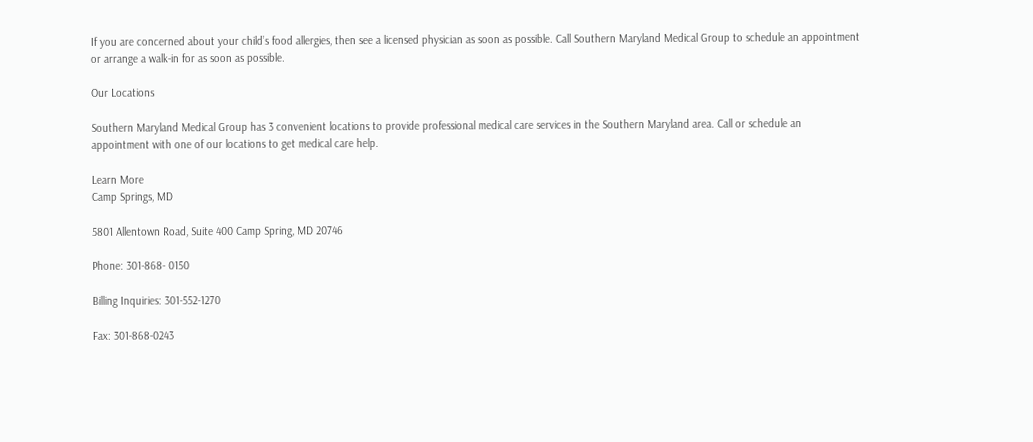If you are concerned about your child’s food allergies, then see a licensed physician as soon as possible. Call Southern Maryland Medical Group to schedule an appointment or arrange a walk-in for as soon as possible.

Our Locations

Southern Maryland Medical Group has 3 convenient locations to provide professional medical care services in the Southern Maryland area. Call or schedule an appointment with one of our locations to get medical care help.

Learn More
Camp Springs, MD

5801 Allentown Road, Suite 400 Camp Spring, MD 20746

Phone: 301-868- 0150

Billing Inquiries: 301-552-1270

Fax: 301-868-0243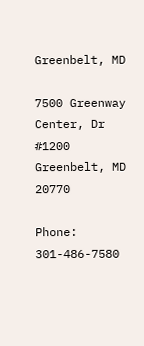Greenbelt, MD

7500 Greenway Center, Dr #1200 Greenbelt, MD 20770

Phone: 301-486-7580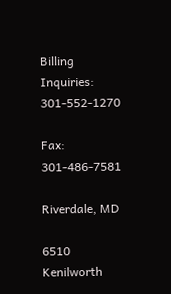Billing Inquiries: 301-552-1270

Fax: 301-486-7581

Riverdale, MD

6510 Kenilworth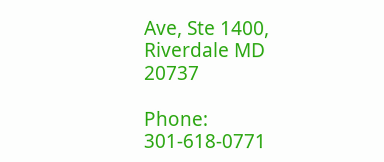Ave, Ste 1400, Riverdale MD 20737

Phone: 301-618-0771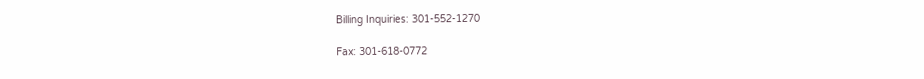Billing Inquiries: 301-552-1270

Fax: 301-618-0772